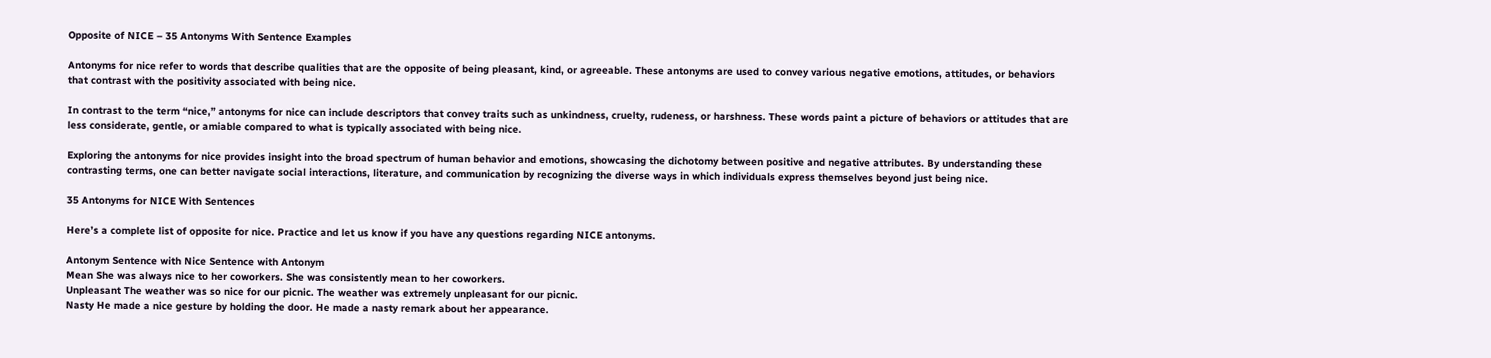Opposite of NICE – 35 Antonyms With Sentence Examples

Antonyms for nice refer to words that describe qualities that are the opposite of being pleasant, kind, or agreeable. These antonyms are used to convey various negative emotions, attitudes, or behaviors that contrast with the positivity associated with being nice.

In contrast to the term “nice,” antonyms for nice can include descriptors that convey traits such as unkindness, cruelty, rudeness, or harshness. These words paint a picture of behaviors or attitudes that are less considerate, gentle, or amiable compared to what is typically associated with being nice.

Exploring the antonyms for nice provides insight into the broad spectrum of human behavior and emotions, showcasing the dichotomy between positive and negative attributes. By understanding these contrasting terms, one can better navigate social interactions, literature, and communication by recognizing the diverse ways in which individuals express themselves beyond just being nice.

35 Antonyms for NICE With Sentences

Here’s a complete list of opposite for nice. Practice and let us know if you have any questions regarding NICE antonyms.

Antonym Sentence with Nice Sentence with Antonym
Mean She was always nice to her coworkers. She was consistently mean to her coworkers.
Unpleasant The weather was so nice for our picnic. The weather was extremely unpleasant for our picnic.
Nasty He made a nice gesture by holding the door. He made a nasty remark about her appearance.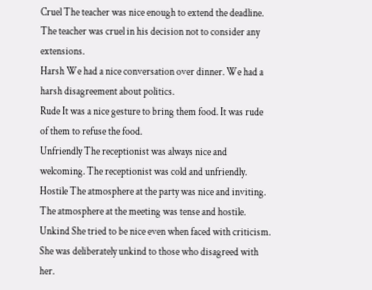Cruel The teacher was nice enough to extend the deadline. The teacher was cruel in his decision not to consider any extensions.
Harsh We had a nice conversation over dinner. We had a harsh disagreement about politics.
Rude It was a nice gesture to bring them food. It was rude of them to refuse the food.
Unfriendly The receptionist was always nice and welcoming. The receptionist was cold and unfriendly.
Hostile The atmosphere at the party was nice and inviting. The atmosphere at the meeting was tense and hostile.
Unkind She tried to be nice even when faced with criticism. She was deliberately unkind to those who disagreed with her.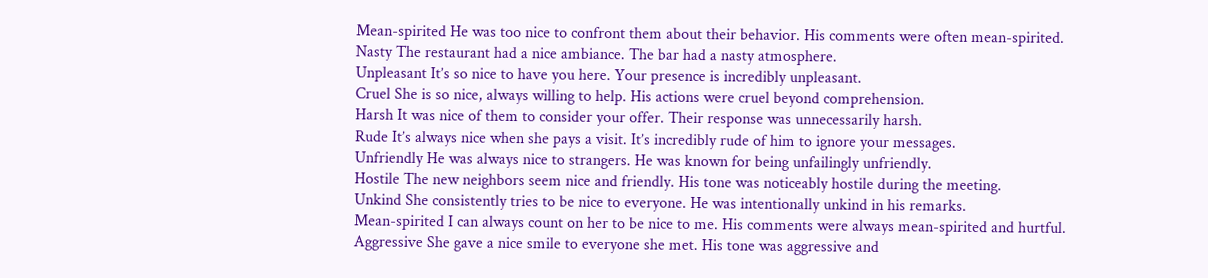Mean-spirited He was too nice to confront them about their behavior. His comments were often mean-spirited.
Nasty The restaurant had a nice ambiance. The bar had a nasty atmosphere.
Unpleasant It’s so nice to have you here. Your presence is incredibly unpleasant.
Cruel She is so nice, always willing to help. His actions were cruel beyond comprehension.
Harsh It was nice of them to consider your offer. Their response was unnecessarily harsh.
Rude It’s always nice when she pays a visit. It’s incredibly rude of him to ignore your messages.
Unfriendly He was always nice to strangers. He was known for being unfailingly unfriendly.
Hostile The new neighbors seem nice and friendly. His tone was noticeably hostile during the meeting.
Unkind She consistently tries to be nice to everyone. He was intentionally unkind in his remarks.
Mean-spirited I can always count on her to be nice to me. His comments were always mean-spirited and hurtful.
Aggressive She gave a nice smile to everyone she met. His tone was aggressive and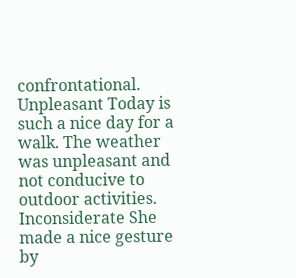confrontational.
Unpleasant Today is such a nice day for a walk. The weather was unpleasant and not conducive to outdoor activities.
Inconsiderate She made a nice gesture by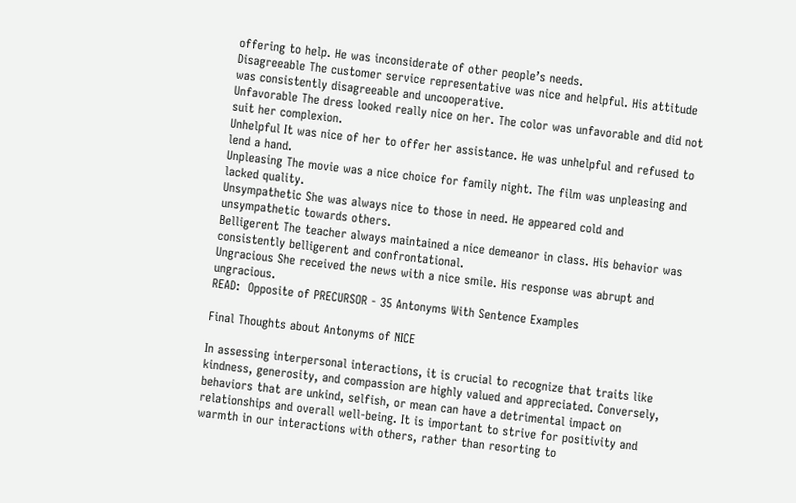offering to help. He was inconsiderate of other people’s needs.
Disagreeable The customer service representative was nice and helpful. His attitude was consistently disagreeable and uncooperative.
Unfavorable The dress looked really nice on her. The color was unfavorable and did not suit her complexion.
Unhelpful It was nice of her to offer her assistance. He was unhelpful and refused to lend a hand.
Unpleasing The movie was a nice choice for family night. The film was unpleasing and lacked quality.
Unsympathetic She was always nice to those in need. He appeared cold and unsympathetic towards others.
Belligerent The teacher always maintained a nice demeanor in class. His behavior was consistently belligerent and confrontational.
Ungracious She received the news with a nice smile. His response was abrupt and ungracious.
READ:  Opposite of PRECURSOR - 35 Antonyms With Sentence Examples

Final Thoughts about Antonyms of NICE

In assessing interpersonal interactions, it is crucial to recognize that traits like kindness, generosity, and compassion are highly valued and appreciated. Conversely, behaviors that are unkind, selfish, or mean can have a detrimental impact on relationships and overall well-being. It is important to strive for positivity and warmth in our interactions with others, rather than resorting to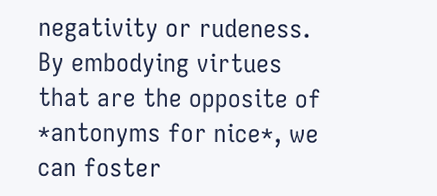negativity or rudeness. By embodying virtues that are the opposite of *antonyms for nice*, we can foster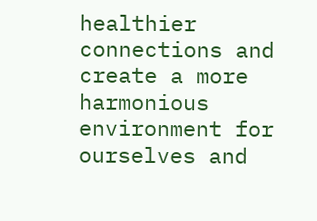healthier connections and create a more harmonious environment for ourselves and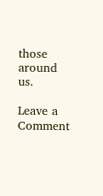those around us.

Leave a Comment